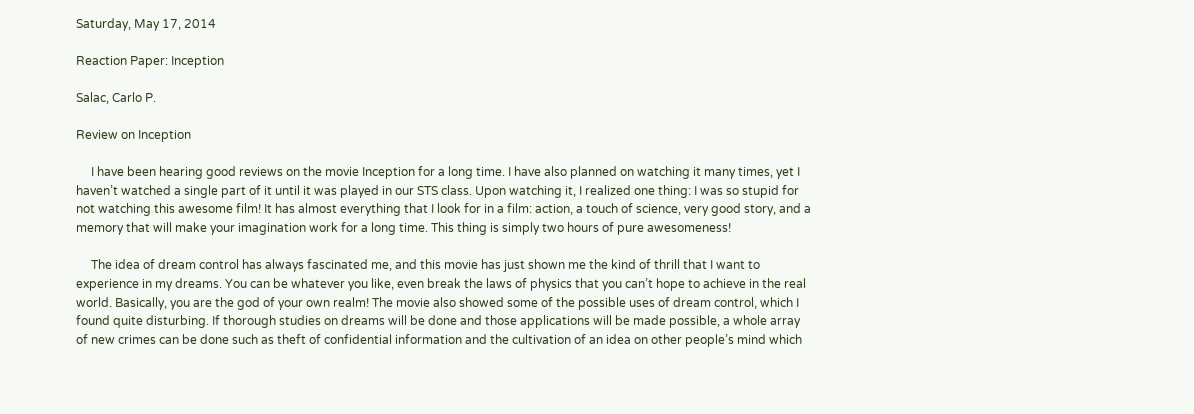Saturday, May 17, 2014

Reaction Paper: Inception

Salac, Carlo P.

Review on Inception

     I have been hearing good reviews on the movie Inception for a long time. I have also planned on watching it many times, yet I haven’t watched a single part of it until it was played in our STS class. Upon watching it, I realized one thing: I was so stupid for not watching this awesome film! It has almost everything that I look for in a film: action, a touch of science, very good story, and a memory that will make your imagination work for a long time. This thing is simply two hours of pure awesomeness!

     The idea of dream control has always fascinated me, and this movie has just shown me the kind of thrill that I want to experience in my dreams. You can be whatever you like, even break the laws of physics that you can’t hope to achieve in the real world. Basically, you are the god of your own realm! The movie also showed some of the possible uses of dream control, which I found quite disturbing. If thorough studies on dreams will be done and those applications will be made possible, a whole array of new crimes can be done such as theft of confidential information and the cultivation of an idea on other people’s mind which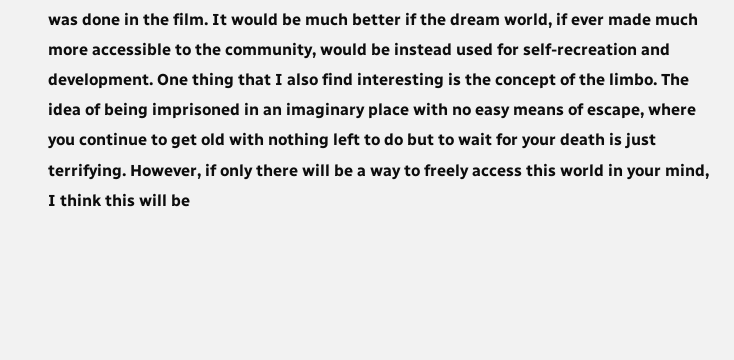was done in the film. It would be much better if the dream world, if ever made much more accessible to the community, would be instead used for self-recreation and development. One thing that I also find interesting is the concept of the limbo. The idea of being imprisoned in an imaginary place with no easy means of escape, where you continue to get old with nothing left to do but to wait for your death is just terrifying. However, if only there will be a way to freely access this world in your mind, I think this will be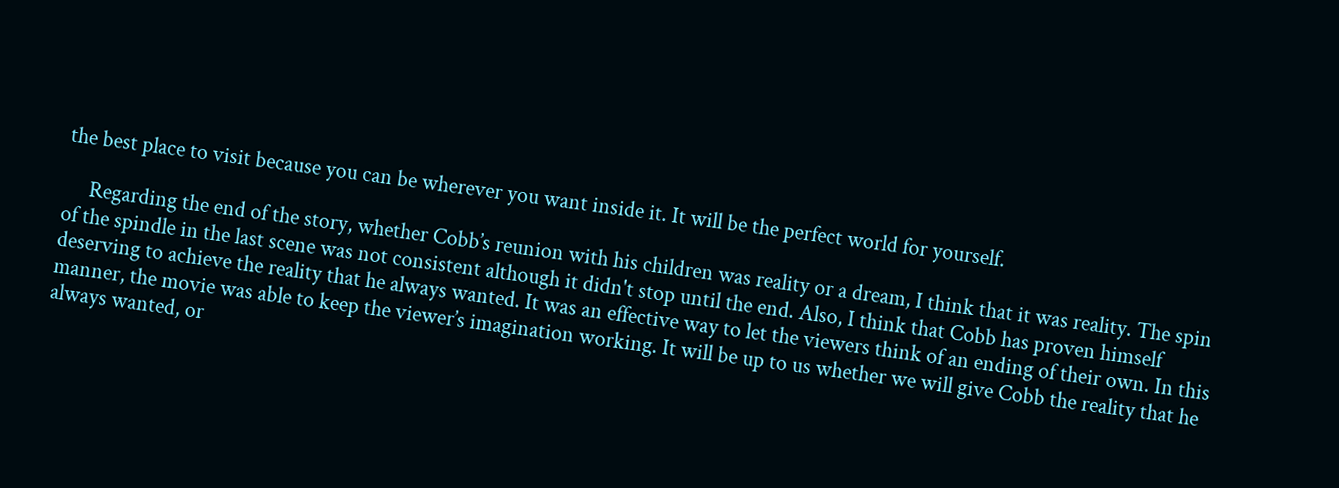the best place to visit because you can be wherever you want inside it. It will be the perfect world for yourself.

     Regarding the end of the story, whether Cobb’s reunion with his children was reality or a dream, I think that it was reality. The spin of the spindle in the last scene was not consistent although it didn't stop until the end. Also, I think that Cobb has proven himself deserving to achieve the reality that he always wanted. It was an effective way to let the viewers think of an ending of their own. In this manner, the movie was able to keep the viewer’s imagination working. It will be up to us whether we will give Cobb the reality that he always wanted, or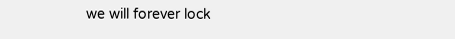we will forever lock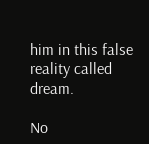him in this false reality called dream.

No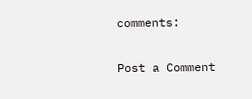comments:

Post a Comment